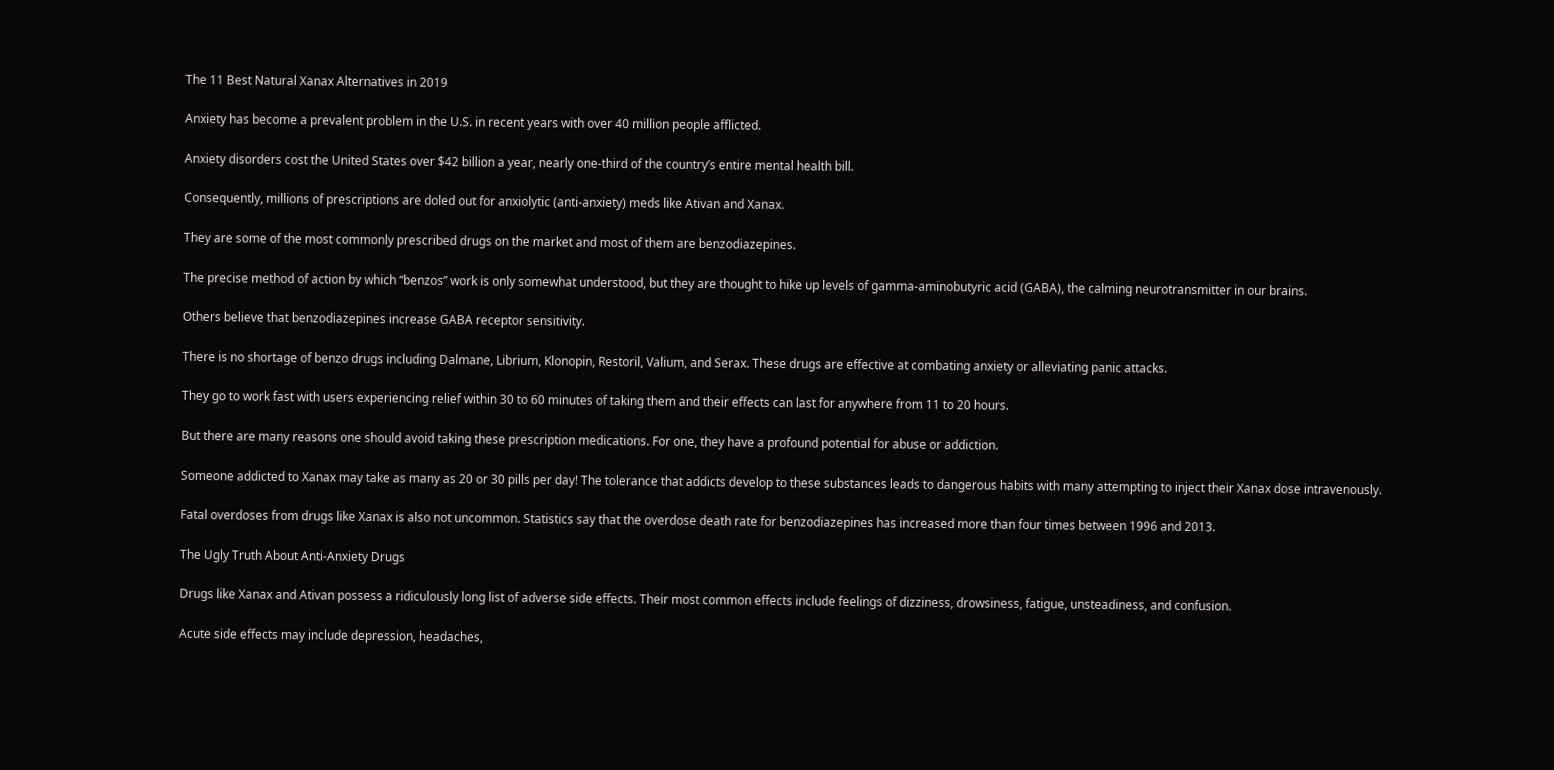The 11 Best Natural Xanax Alternatives in 2019

Anxiety has become a prevalent problem in the U.S. in recent years with over 40 million people afflicted.

Anxiety disorders cost the United States over $42 billion a year, nearly one-third of the country’s entire mental health bill.

Consequently, millions of prescriptions are doled out for anxiolytic (anti-anxiety) meds like Ativan and Xanax.

They are some of the most commonly prescribed drugs on the market and most of them are benzodiazepines.

The precise method of action by which “benzos” work is only somewhat understood, but they are thought to hike up levels of gamma-aminobutyric acid (GABA), the calming neurotransmitter in our brains.

Others believe that benzodiazepines increase GABA receptor sensitivity.

There is no shortage of benzo drugs including Dalmane, Librium, Klonopin, Restoril, Valium, and Serax. These drugs are effective at combating anxiety or alleviating panic attacks.

They go to work fast with users experiencing relief within 30 to 60 minutes of taking them and their effects can last for anywhere from 11 to 20 hours.

But there are many reasons one should avoid taking these prescription medications. For one, they have a profound potential for abuse or addiction.

Someone addicted to Xanax may take as many as 20 or 30 pills per day! The tolerance that addicts develop to these substances leads to dangerous habits with many attempting to inject their Xanax dose intravenously.

Fatal overdoses from drugs like Xanax is also not uncommon. Statistics say that the overdose death rate for benzodiazepines has increased more than four times between 1996 and 2013.

The Ugly Truth About Anti-Anxiety Drugs

Drugs like Xanax and Ativan possess a ridiculously long list of adverse side effects. Their most common effects include feelings of dizziness, drowsiness, fatigue, unsteadiness, and confusion.

Acute side effects may include depression, headaches,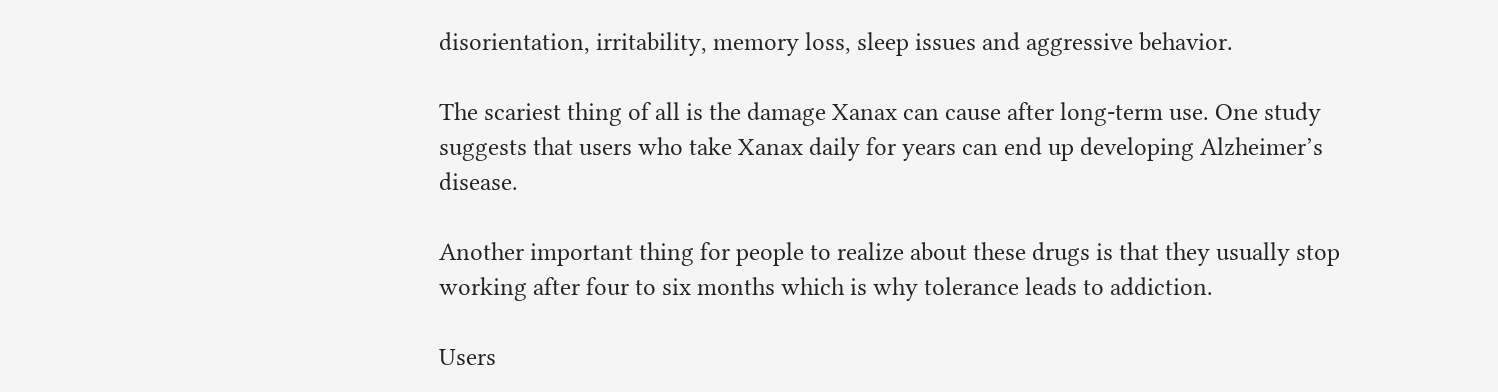disorientation, irritability, memory loss, sleep issues and aggressive behavior.

The scariest thing of all is the damage Xanax can cause after long-term use. One study suggests that users who take Xanax daily for years can end up developing Alzheimer’s disease.

Another important thing for people to realize about these drugs is that they usually stop working after four to six months which is why tolerance leads to addiction.

Users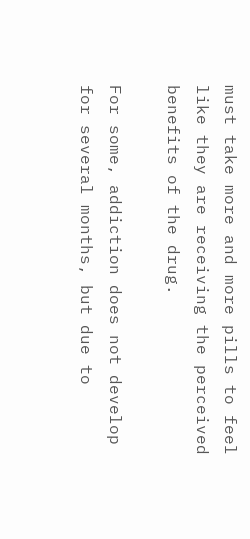must take more and more pills to feel like they are receiving the perceived benefits of the drug.

For some, addiction does not develop for several months, but due to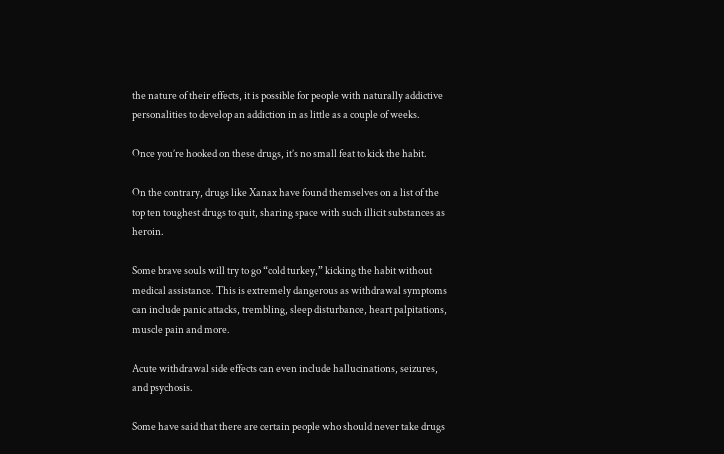the nature of their effects, it is possible for people with naturally addictive personalities to develop an addiction in as little as a couple of weeks.

Once you’re hooked on these drugs, it’s no small feat to kick the habit.

On the contrary, drugs like Xanax have found themselves on a list of the top ten toughest drugs to quit, sharing space with such illicit substances as heroin.

Some brave souls will try to go “cold turkey,” kicking the habit without medical assistance. This is extremely dangerous as withdrawal symptoms can include panic attacks, trembling, sleep disturbance, heart palpitations, muscle pain and more.

Acute withdrawal side effects can even include hallucinations, seizures, and psychosis.

Some have said that there are certain people who should never take drugs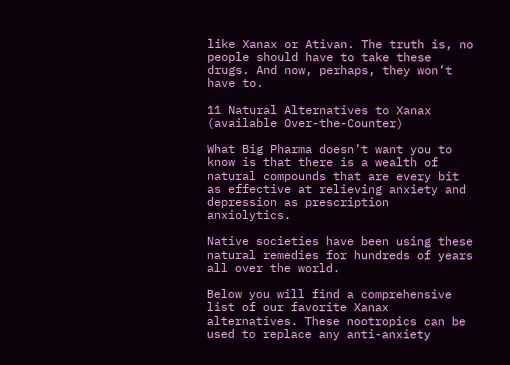like Xanax or Ativan. The truth is, no people should have to take these drugs. And now, perhaps, they won’t have to.

11 Natural Alternatives to Xanax (available Over-the-Counter)

What Big Pharma doesn’t want you to know is that there is a wealth of natural compounds that are every bit as effective at relieving anxiety and depression as prescription anxiolytics.

Native societies have been using these natural remedies for hundreds of years all over the world.

Below you will find a comprehensive list of our favorite Xanax alternatives. These nootropics can be used to replace any anti-anxiety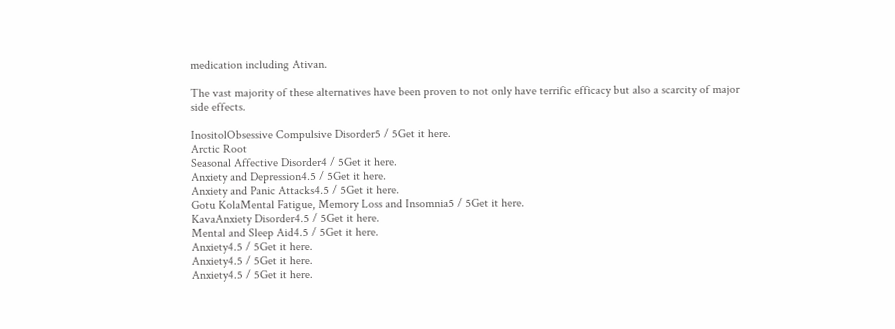medication including Ativan.

The vast majority of these alternatives have been proven to not only have terrific efficacy but also a scarcity of major side effects.

InositolObsessive Compulsive Disorder5 / 5Get it here.
Arctic Root
Seasonal Affective Disorder4 / 5Get it here.
Anxiety and Depression4.5 / 5Get it here.
Anxiety and Panic Attacks4.5 / 5Get it here.
Gotu KolaMental Fatigue, Memory Loss and Insomnia5 / 5Get it here.
KavaAnxiety Disorder4.5 / 5Get it here.
Mental and Sleep Aid4.5 / 5Get it here.
Anxiety4.5 / 5Get it here.
Anxiety4.5 / 5Get it here.
Anxiety4.5 / 5Get it here.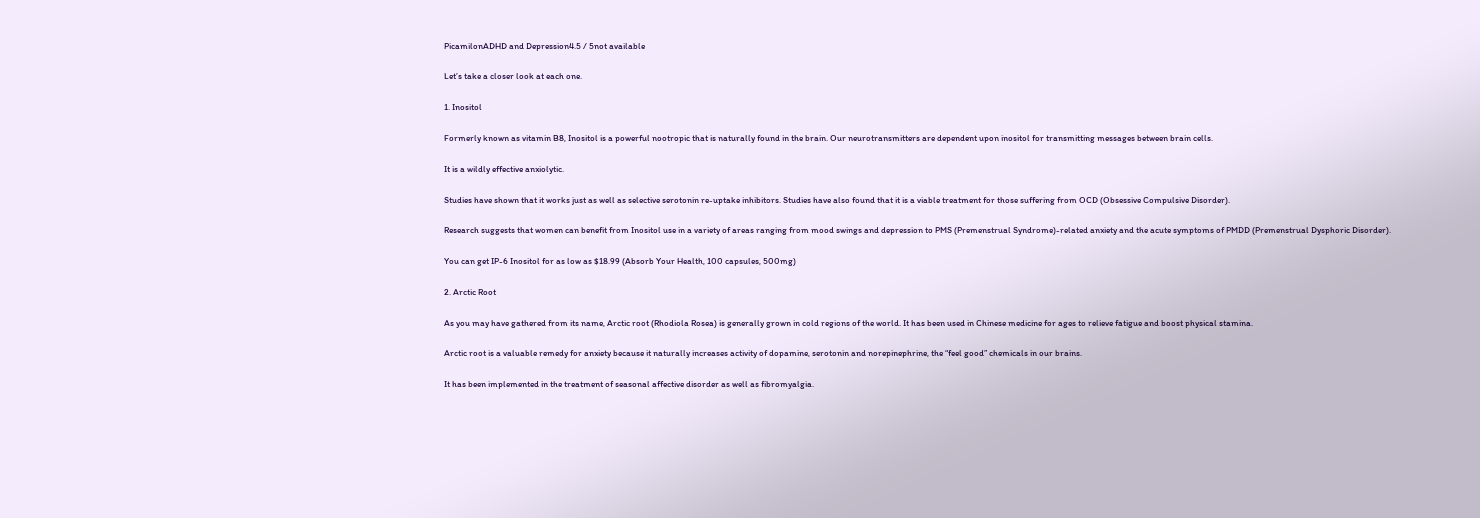PicamilonADHD and Depression4.5 / 5not available

Let’s take a closer look at each one.

1. Inositol

Formerly known as vitamin B8, Inositol is a powerful nootropic that is naturally found in the brain. Our neurotransmitters are dependent upon inositol for transmitting messages between brain cells.

It is a wildly effective anxiolytic.

Studies have shown that it works just as well as selective serotonin re-uptake inhibitors. Studies have also found that it is a viable treatment for those suffering from OCD (Obsessive Compulsive Disorder).

Research suggests that women can benefit from Inositol use in a variety of areas ranging from mood swings and depression to PMS (Premenstrual Syndrome)-related anxiety and the acute symptoms of PMDD (Premenstrual Dysphoric Disorder).

You can get IP-6 Inositol for as low as $18.99 (Absorb Your Health, 100 capsules, 500mg)

2. Arctic Root

As you may have gathered from its name, Arctic root (Rhodiola Rosea) is generally grown in cold regions of the world. It has been used in Chinese medicine for ages to relieve fatigue and boost physical stamina.

Arctic root is a valuable remedy for anxiety because it naturally increases activity of dopamine, serotonin and norepinephrine, the “feel good” chemicals in our brains.

It has been implemented in the treatment of seasonal affective disorder as well as fibromyalgia.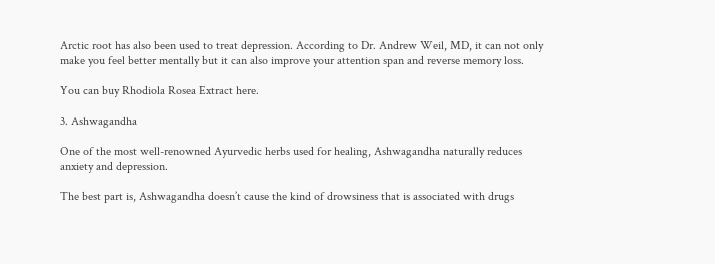Arctic root has also been used to treat depression. According to Dr. Andrew Weil, MD, it can not only make you feel better mentally but it can also improve your attention span and reverse memory loss.

You can buy Rhodiola Rosea Extract here.

3. Ashwagandha

One of the most well-renowned Ayurvedic herbs used for healing, Ashwagandha naturally reduces anxiety and depression.

The best part is, Ashwagandha doesn’t cause the kind of drowsiness that is associated with drugs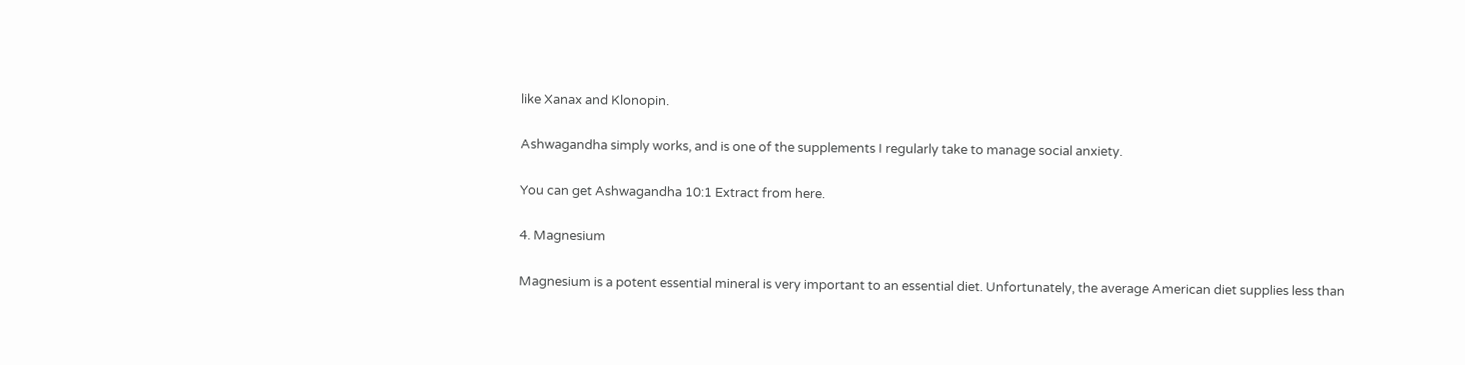like Xanax and Klonopin.

Ashwagandha simply works, and is one of the supplements I regularly take to manage social anxiety.

You can get Ashwagandha 10:1 Extract from here.

4. Magnesium

Magnesium is a potent essential mineral is very important to an essential diet. Unfortunately, the average American diet supplies less than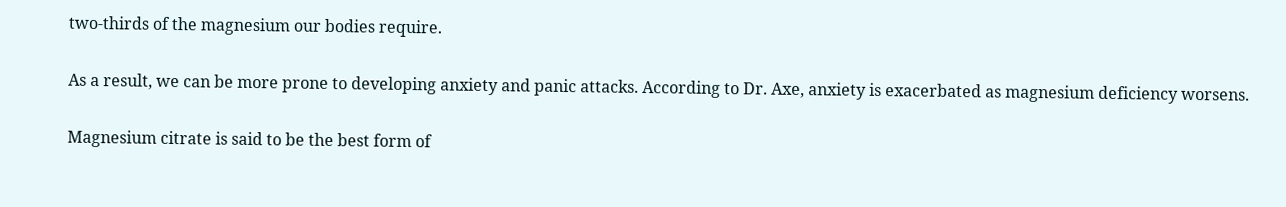two-thirds of the magnesium our bodies require.

As a result, we can be more prone to developing anxiety and panic attacks. According to Dr. Axe, anxiety is exacerbated as magnesium deficiency worsens.

Magnesium citrate is said to be the best form of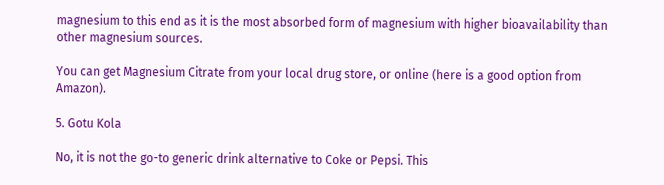magnesium to this end as it is the most absorbed form of magnesium with higher bioavailability than other magnesium sources.

You can get Magnesium Citrate from your local drug store, or online (here is a good option from Amazon).

5. Gotu Kola

No, it is not the go-to generic drink alternative to Coke or Pepsi. This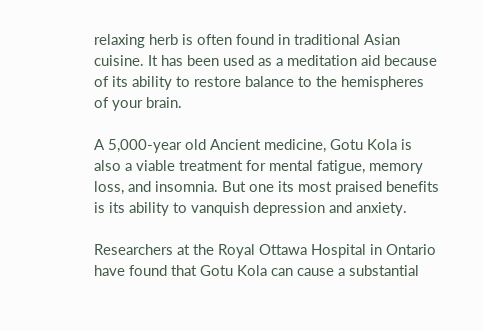relaxing herb is often found in traditional Asian cuisine. It has been used as a meditation aid because of its ability to restore balance to the hemispheres of your brain.

A 5,000-year old Ancient medicine, Gotu Kola is also a viable treatment for mental fatigue, memory loss, and insomnia. But one its most praised benefits is its ability to vanquish depression and anxiety.

Researchers at the Royal Ottawa Hospital in Ontario have found that Gotu Kola can cause a substantial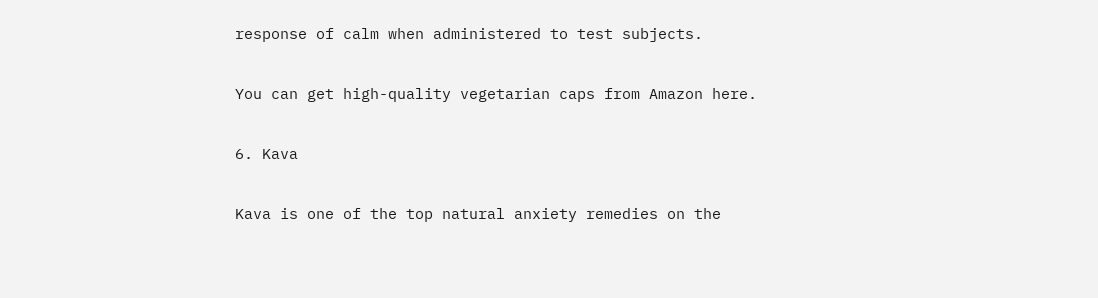response of calm when administered to test subjects.

You can get high-quality vegetarian caps from Amazon here.

6. Kava

Kava is one of the top natural anxiety remedies on the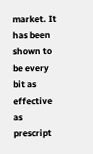market. It has been shown to be every bit as effective as prescript